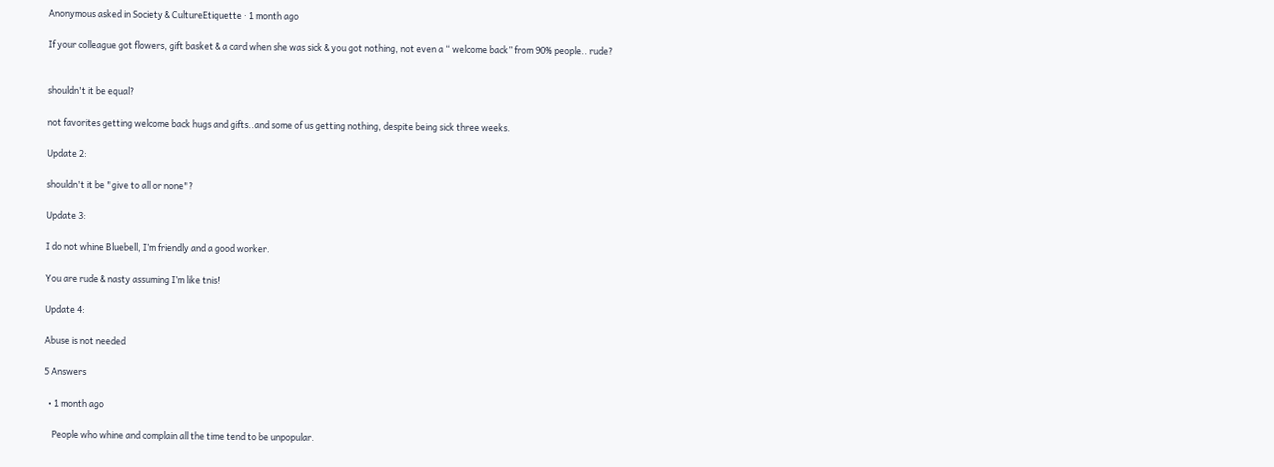Anonymous asked in Society & CultureEtiquette · 1 month ago

If your colleague got flowers, gift basket & a card when she was sick & you got nothing, not even a “ welcome back” from 90% people.. rude?


shouldn't it be equal?

not favorites getting welcome back hugs and gifts..and some of us getting nothing, despite being sick three weeks.

Update 2:

shouldn't it be "give to all or none"?

Update 3:

I do not whine Bluebell, I’m friendly and a good worker.

You are rude & nasty assuming I’m like tnis!

Update 4:

Abuse is not needed

5 Answers

  • 1 month ago

    People who whine and complain all the time tend to be unpopular.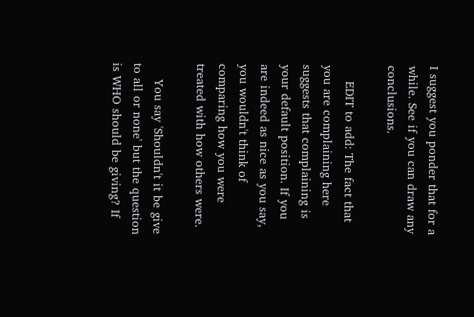I suggest you ponder that for a while. See if you can draw any conclusions.

    EDIT to add: The fact that you are complaining here suggests that complaining is your default position. If you are indeed as nice as you say, you wouldn't think of comparing how you were treated with how others were.

    You say 'Shouldn't it be give to all or none' but the question is WHO should be giving? If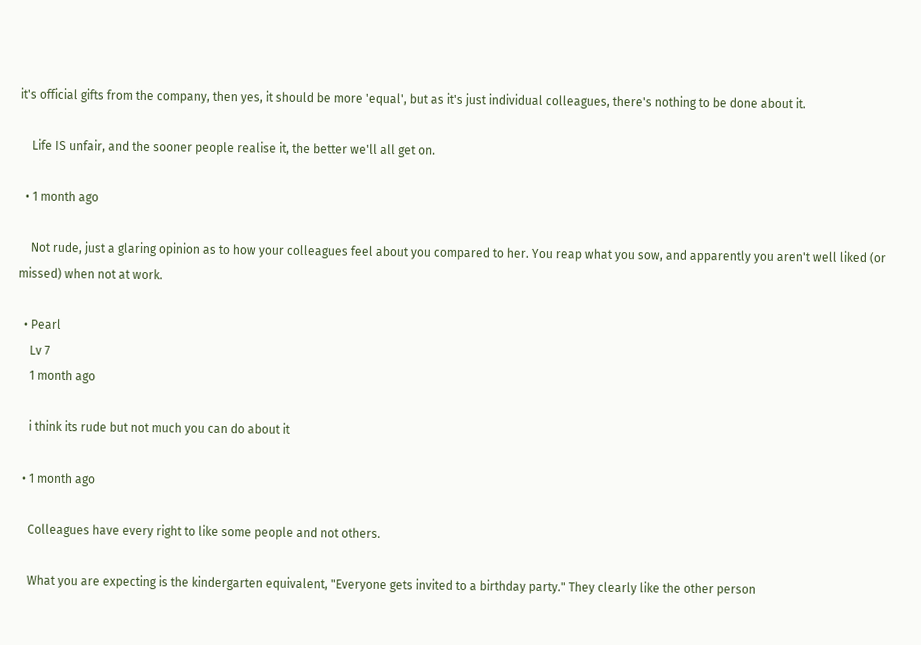it's official gifts from the company, then yes, it should be more 'equal', but as it's just individual colleagues, there's nothing to be done about it.

    Life IS unfair, and the sooner people realise it, the better we'll all get on.

  • 1 month ago

    Not rude, just a glaring opinion as to how your colleagues feel about you compared to her. You reap what you sow, and apparently you aren't well liked (or missed) when not at work.

  • Pearl
    Lv 7
    1 month ago

    i think its rude but not much you can do about it

  • 1 month ago

    Colleagues have every right to like some people and not others.

    What you are expecting is the kindergarten equivalent, "Everyone gets invited to a birthday party." They clearly like the other person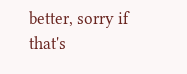better, sorry if that's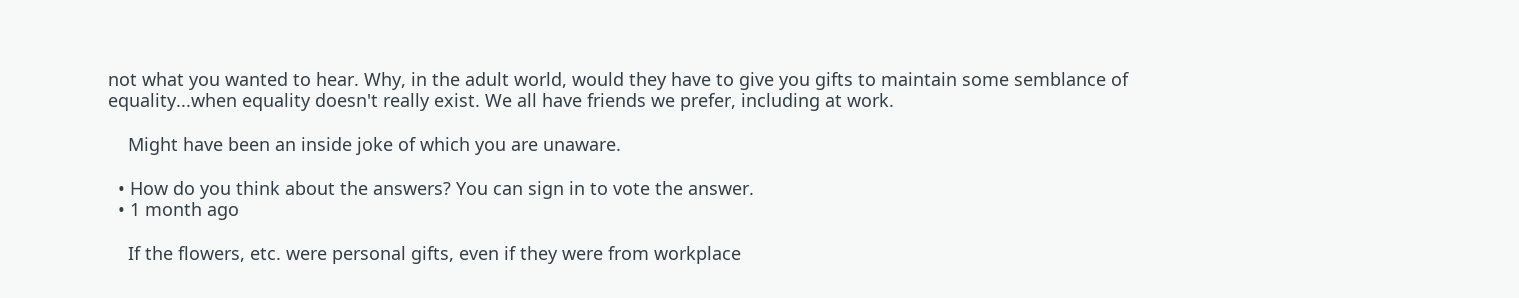not what you wanted to hear. Why, in the adult world, would they have to give you gifts to maintain some semblance of equality...when equality doesn't really exist. We all have friends we prefer, including at work.

    Might have been an inside joke of which you are unaware.

  • How do you think about the answers? You can sign in to vote the answer.
  • 1 month ago

    If the flowers, etc. were personal gifts, even if they were from workplace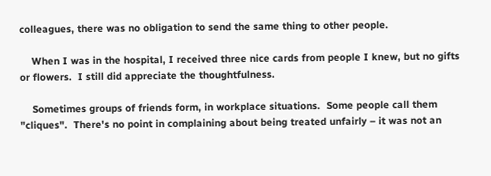colleagues, there was no obligation to send the same thing to other people.

    When I was in the hospital, I received three nice cards from people I knew, but no gifts or flowers.  I still did appreciate the thoughtfulness.

    Sometimes groups of friends form, in workplace situations.  Some people call them "cliques".  There's no point in complaining about being treated unfairly – it was not an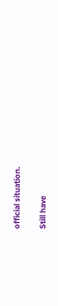official situation.

Still have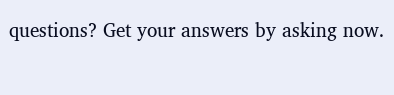questions? Get your answers by asking now.